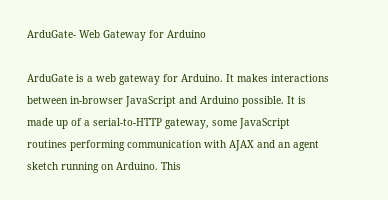ArduGate- Web Gateway for Arduino

ArduGate is a web gateway for Arduino. It makes interactions between in-browser JavaScript and Arduino possible. It is made up of a serial-to-HTTP gateway, some JavaScript routines performing communication with AJAX and an agent sketch running on Arduino. This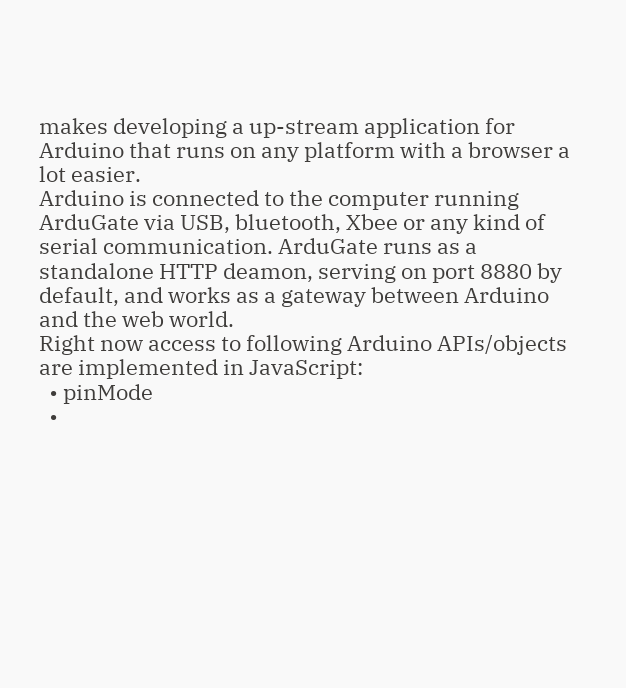makes developing a up-stream application for Arduino that runs on any platform with a browser a lot easier.
Arduino is connected to the computer running ArduGate via USB, bluetooth, Xbee or any kind of serial communication. ArduGate runs as a standalone HTTP deamon, serving on port 8880 by default, and works as a gateway between Arduino and the web world.
Right now access to following Arduino APIs/objects are implemented in JavaScript:
  • pinMode
  •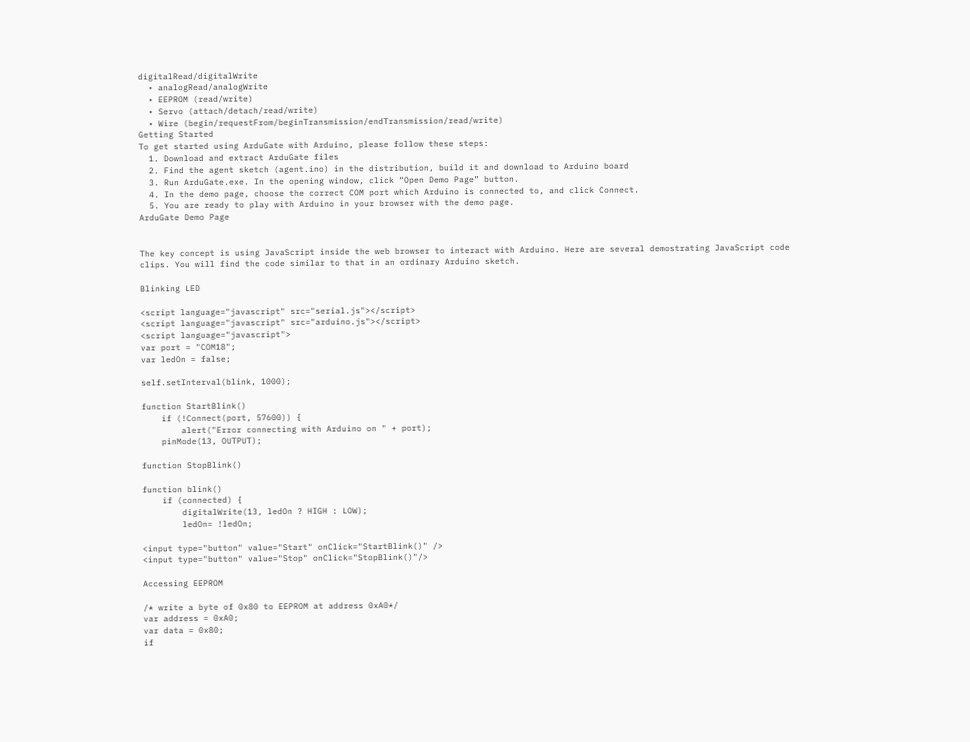digitalRead/digitalWrite
  • analogRead/analogWrite
  • EEPROM (read/write)
  • Servo (attach/detach/read/write)
  • Wire (begin/requestFrom/beginTransmission/endTransmission/read/write)
Getting Started
To get started using ArduGate with Arduino, please follow these steps:
  1. Download and extract ArduGate files
  2. Find the agent sketch (agent.ino) in the distribution, build it and download to Arduino board
  3. Run ArduGate.exe. In the opening window, click “Open Demo Page” button.
  4. In the demo page, choose the correct COM port which Arduino is connected to, and click Connect.
  5. You are ready to play with Arduino in your browser with the demo page.
ArduGate Demo Page


The key concept is using JavaScript inside the web browser to interact with Arduino. Here are several demostrating JavaScript code clips. You will find the code similar to that in an ordinary Arduino sketch.

Blinking LED

<script language="javascript" src="serial.js"></script>
<script language="javascript" src="arduino.js"></script>
<script language="javascript">
var port = "COM18";
var ledOn = false;

self.setInterval(blink, 1000);

function StartBlink()
    if (!Connect(port, 57600)) {
        alert("Error connecting with Arduino on " + port);
    pinMode(13, OUTPUT);

function StopBlink()

function blink()
    if (connected) {
        digitalWrite(13, ledOn ? HIGH : LOW);
        ledOn= !ledOn;

<input type="button" value="Start" onClick="StartBlink()" />
<input type="button" value="Stop" onClick="StopBlink()"/>

Accessing EEPROM

/* write a byte of 0x80 to EEPROM at address 0xA0*/
var address = 0xA0;
var data = 0x80;
if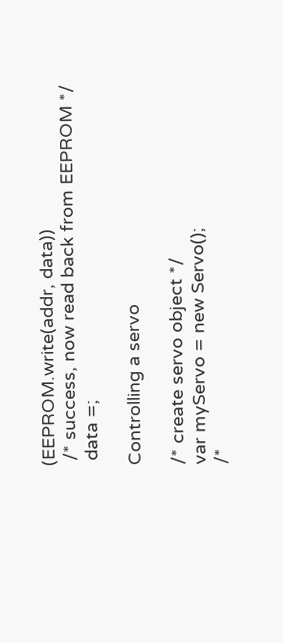(EEPROM.write(addr, data))
 /* success, now read back from EEPROM */
 data =;

Controlling a servo

/* create servo object */
var myServo = new Servo();
/*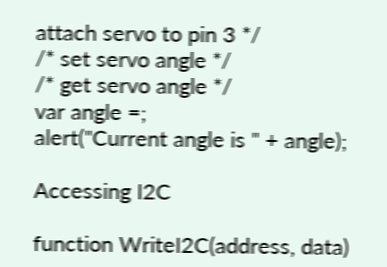attach servo to pin 3 */
/* set servo angle */
/* get servo angle */
var angle =;
alert("Current angle is " + angle);

Accessing I2C

function WriteI2C(address, data)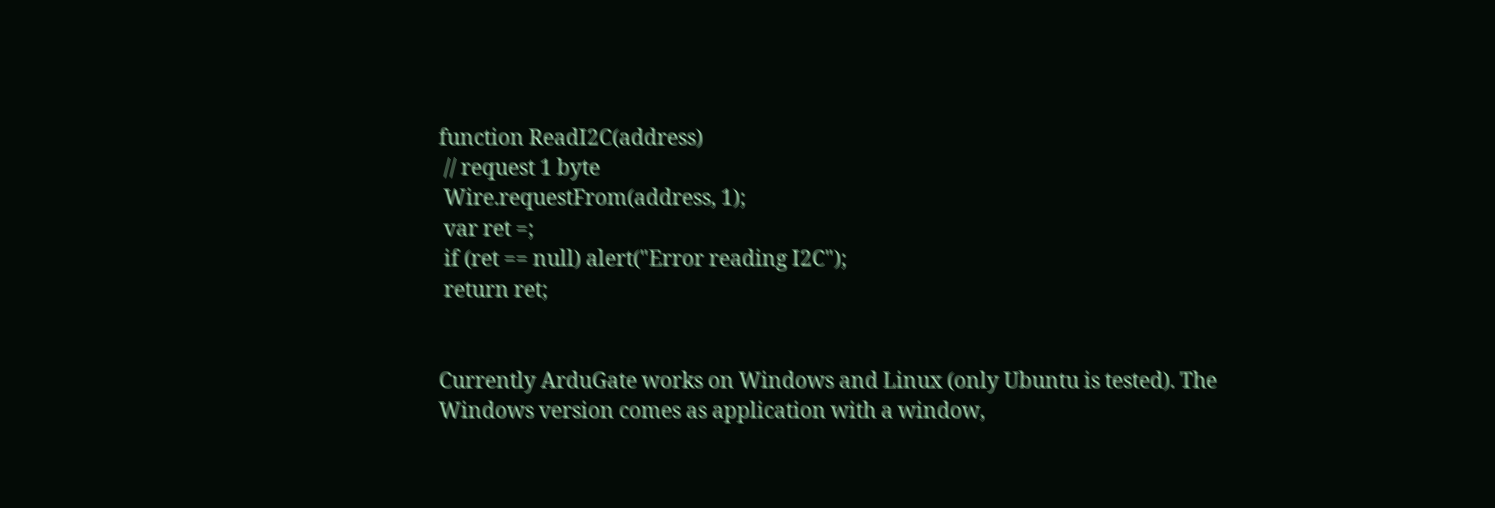function ReadI2C(address)
 // request 1 byte
 Wire.requestFrom(address, 1);
 var ret =;
 if (ret == null) alert("Error reading I2C");
 return ret;


Currently ArduGate works on Windows and Linux (only Ubuntu is tested). The Windows version comes as application with a window,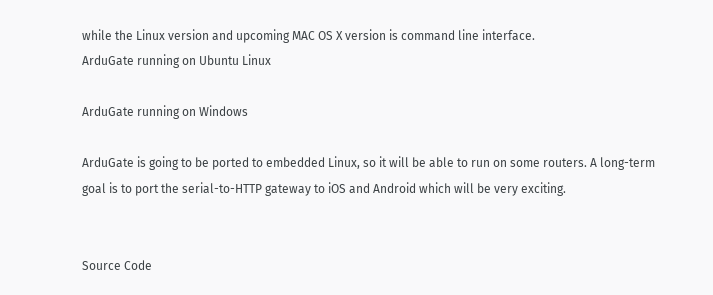while the Linux version and upcoming MAC OS X version is command line interface.
ArduGate running on Ubuntu Linux

ArduGate running on Windows

ArduGate is going to be ported to embedded Linux, so it will be able to run on some routers. A long-term goal is to port the serial-to-HTTP gateway to iOS and Android which will be very exciting.


Source Code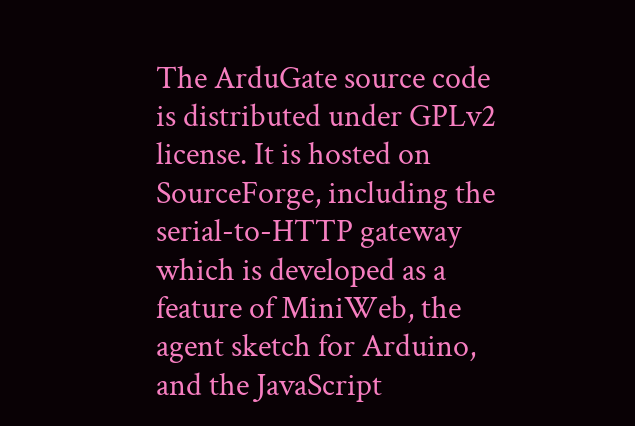The ArduGate source code is distributed under GPLv2 license. It is hosted on SourceForge, including the serial-to-HTTP gateway which is developed as a feature of MiniWeb, the agent sketch for Arduino, and the JavaScript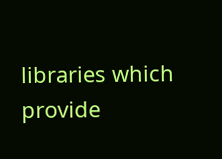libraries which provide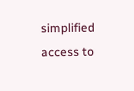simplified access to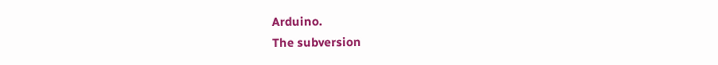Arduino.
The subversion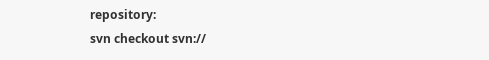repository:
svn checkout svn://